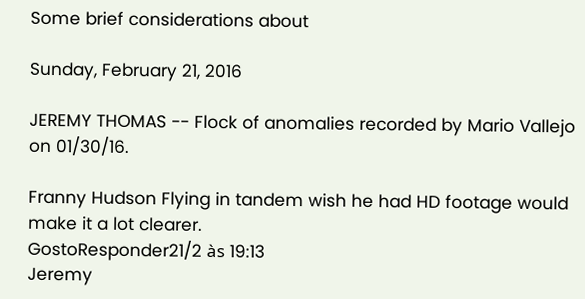Some brief considerations about

Sunday, February 21, 2016

JEREMY THOMAS -- Flock of anomalies recorded by Mario Vallejo on 01/30/16.

Franny Hudson Flying in tandem wish he had HD footage would make it a lot clearer.
GostoResponder21/2 às 19:13
Jeremy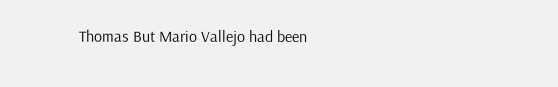Thomas But Mario Vallejo had been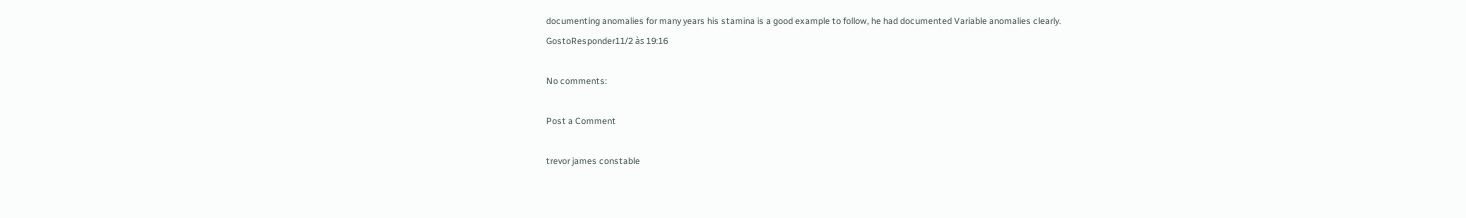documenting anomalies for many years his stamina is a good example to follow, he had documented Variable anomalies clearly.
GostoResponder11/2 às 19:16

No comments:

Post a Comment

trevor james constable